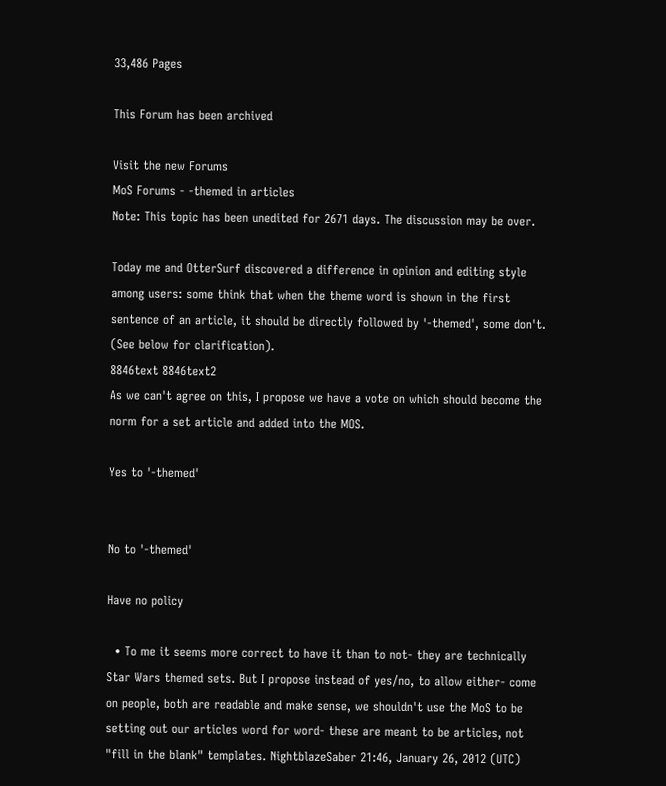33,486 Pages

This Forum has been archived

Visit the new Forums
MoS Forums - -themed in articles
Note: This topic has been unedited for 2671 days. The discussion may be over.

Today me and OtterSurf discovered a difference in opinion and editing style among users: some think that when the theme word is shown in the first sentence of an article, it should be directly followed by '-themed', some don't. (See below for clarification).
8846text 8846text2
As we can't agree on this, I propose we have a vote on which should become the norm for a set article and added into the MOS.

Yes to '-themed'


No to '-themed'

Have no policy

  • To me it seems more correct to have it than to not- they are technically Star Wars themed sets. But I propose instead of yes/no, to allow either- come on people, both are readable and make sense, we shouldn't use the MoS to be setting out our articles word for word- these are meant to be articles, not "fill in the blank" templates. NightblazeSaber 21:46, January 26, 2012 (UTC)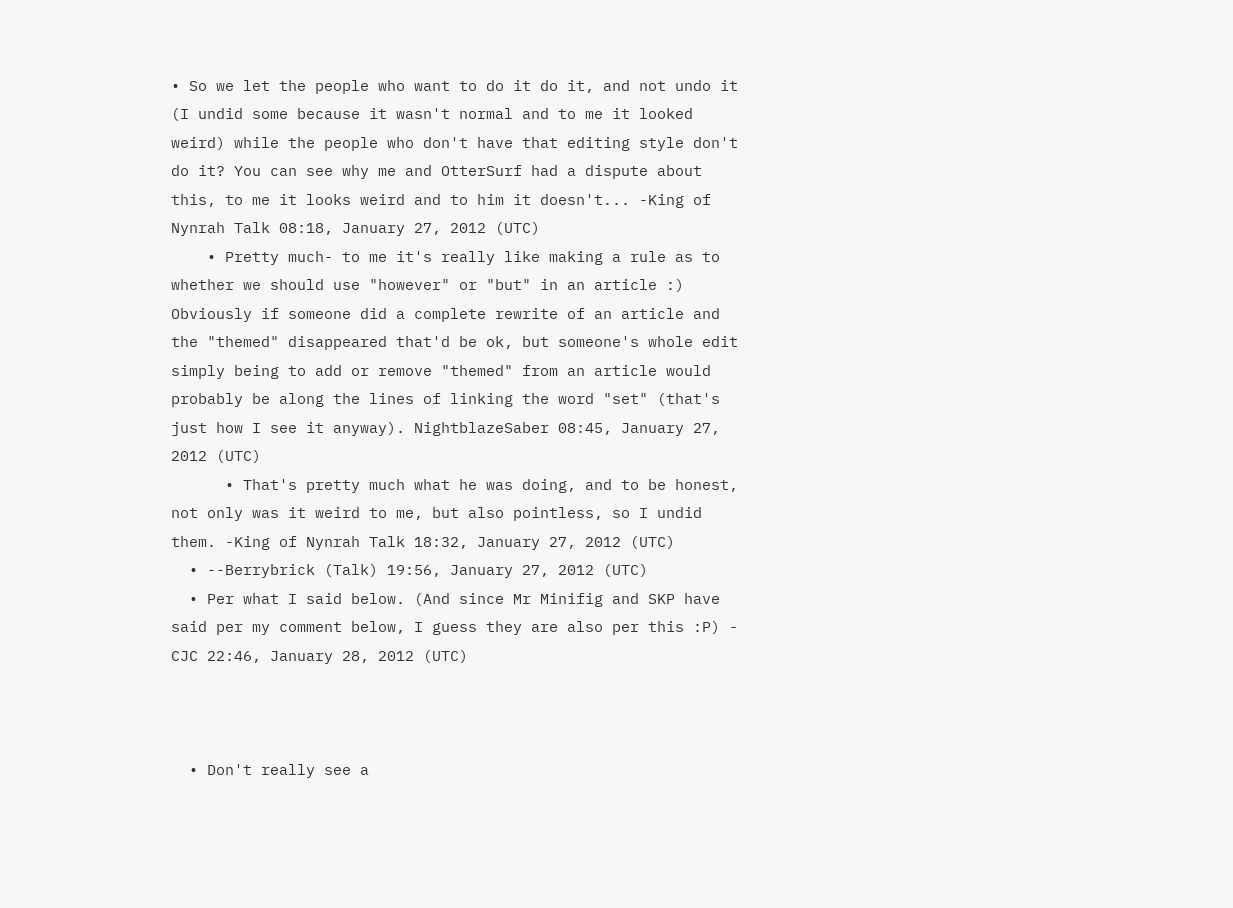• So we let the people who want to do it do it, and not undo it (I undid some because it wasn't normal and to me it looked weird) while the people who don't have that editing style don't do it? You can see why me and OtterSurf had a dispute about this, to me it looks weird and to him it doesn't... -King of Nynrah Talk 08:18, January 27, 2012 (UTC)
    • Pretty much- to me it's really like making a rule as to whether we should use "however" or "but" in an article :) Obviously if someone did a complete rewrite of an article and the "themed" disappeared that'd be ok, but someone's whole edit simply being to add or remove "themed" from an article would probably be along the lines of linking the word "set" (that's just how I see it anyway). NightblazeSaber 08:45, January 27, 2012 (UTC)
      • That's pretty much what he was doing, and to be honest, not only was it weird to me, but also pointless, so I undid them. -King of Nynrah Talk 18:32, January 27, 2012 (UTC)
  • --Berrybrick (Talk) 19:56, January 27, 2012 (UTC)
  • Per what I said below. (And since Mr Minifig and SKP have said per my comment below, I guess they are also per this :P) - CJC 22:46, January 28, 2012 (UTC)



  • Don't really see a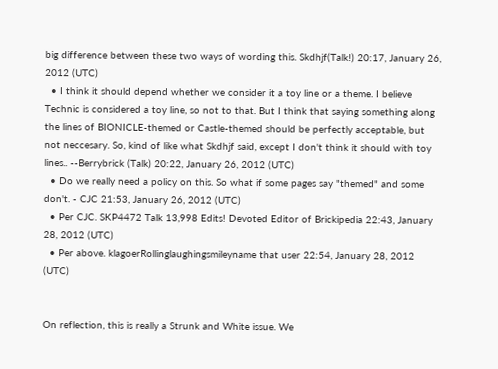big difference between these two ways of wording this. Skdhjf(Talk!) 20:17, January 26, 2012 (UTC)
  • I think it should depend whether we consider it a toy line or a theme. I believe Technic is considered a toy line, so not to that. But I think that saying something along the lines of BIONICLE-themed or Castle-themed should be perfectly acceptable, but not neccesary. So, kind of like what Skdhjf said, except I don't think it should with toy lines.. --Berrybrick (Talk) 20:22, January 26, 2012 (UTC)
  • Do we really need a policy on this. So what if some pages say "themed" and some don't. - CJC 21:53, January 26, 2012 (UTC)
  • Per CJC. SKP4472 Talk 13,998 Edits! Devoted Editor of Brickipedia 22:43, January 28, 2012 (UTC)
  • Per above. klagoerRollinglaughingsmileyname that user 22:54, January 28, 2012 (UTC)


On reflection, this is really a Strunk and White issue. We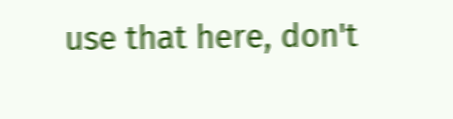use that here, don't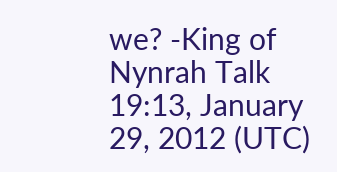we? -King of Nynrah Talk 19:13, January 29, 2012 (UTC)